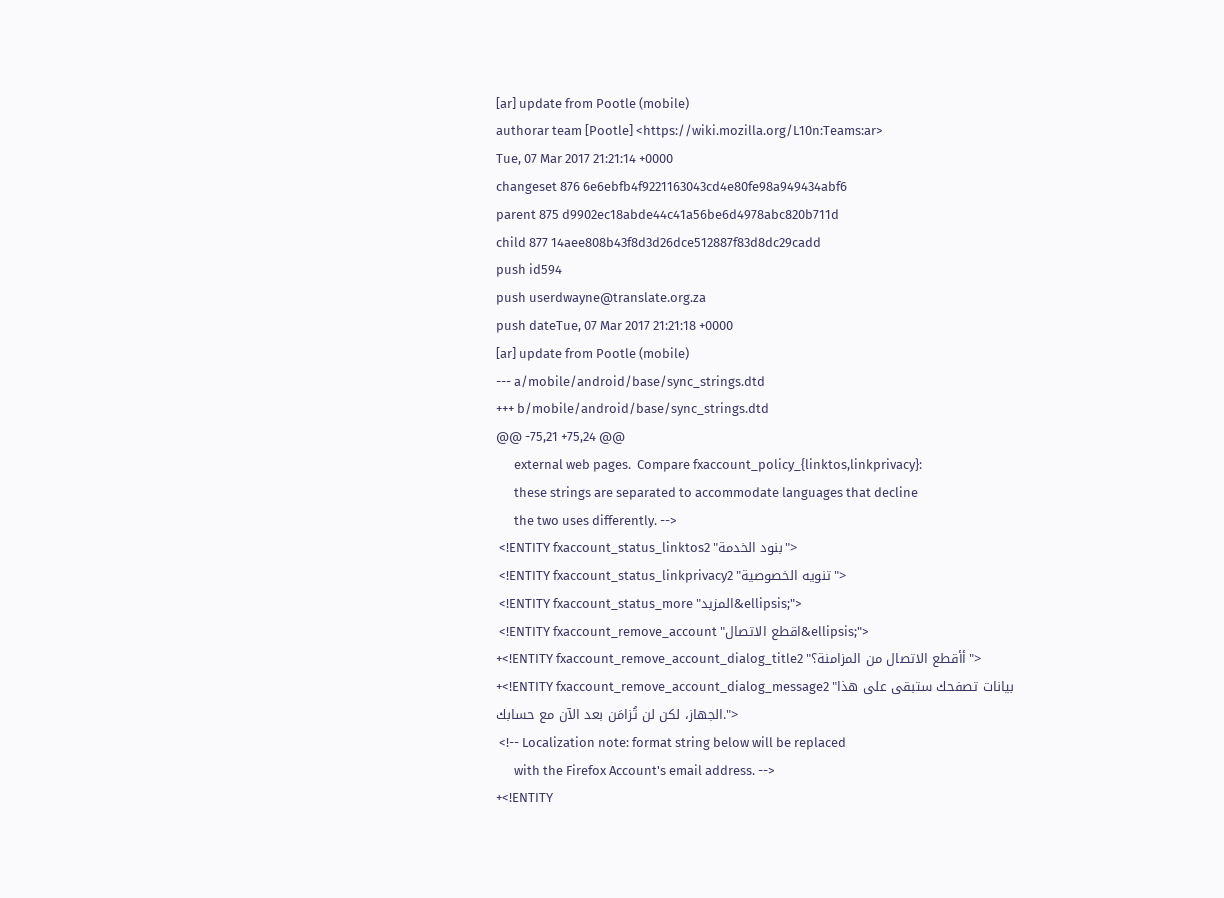[ar] update from Pootle (mobile)
authorar team [Pootle] <https://wiki.mozilla.org/L10n:Teams:ar>
Tue, 07 Mar 2017 21:21:14 +0000
changeset 876 6e6ebfb4f9221163043cd4e80fe98a949434abf6
parent 875 d9902ec18abde44c41a56be6d4978abc820b711d
child 877 14aee808b43f8d3d26dce512887f83d8dc29cadd
push id594
push userdwayne@translate.org.za
push dateTue, 07 Mar 2017 21:21:18 +0000
[ar] update from Pootle (mobile)
--- a/mobile/android/base/sync_strings.dtd
+++ b/mobile/android/base/sync_strings.dtd
@@ -75,21 +75,24 @@
      external web pages.  Compare fxaccount_policy_{linktos,linkprivacy}:
      these strings are separated to accommodate languages that decline
      the two uses differently. -->
 <!ENTITY fxaccount_status_linktos2 "بنود الخدمة">
 <!ENTITY fxaccount_status_linkprivacy2 "تنويه الخصوصية">
 <!ENTITY fxaccount_status_more "المزيد&ellipsis;">
 <!ENTITY fxaccount_remove_account "اقطع الاتصال&ellipsis;">
+<!ENTITY fxaccount_remove_account_dialog_title2 "أأقطع الاتصال من المزامنة؟">
+<!ENTITY fxaccount_remove_account_dialog_message2 "بيانات تصفحك ستبقى على هذا الجهاز، لكن لن تُزامَن بعد الآن مع حسابك.">
 <!-- Localization note: format string below will be replaced
      with the Firefox Account's email address. -->
+<!ENTITY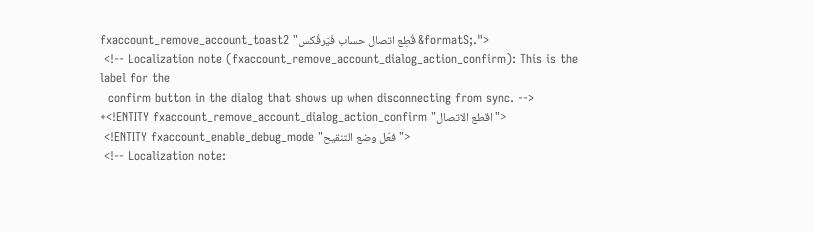fxaccount_remove_account_toast2 "قُطِع اتصال حساب فَيَرفُكس &formatS;.">
 <!-- Localization note (fxaccount_remove_account_dialog_action_confirm): This is the label for the
  confirm button in the dialog that shows up when disconnecting from sync. -->
+<!ENTITY fxaccount_remove_account_dialog_action_confirm "اقطع الاتصال">
 <!ENTITY fxaccount_enable_debug_mode "فعّل وضع التنقيح">
 <!-- Localization note: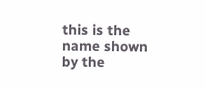this is the name shown by the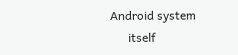Android system
      itself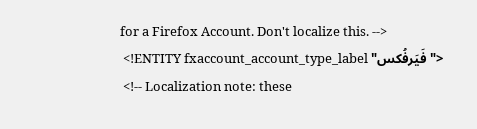for a Firefox Account. Don't localize this. -->
 <!ENTITY fxaccount_account_type_label "فَيَرفُكس">
 <!-- Localization note: these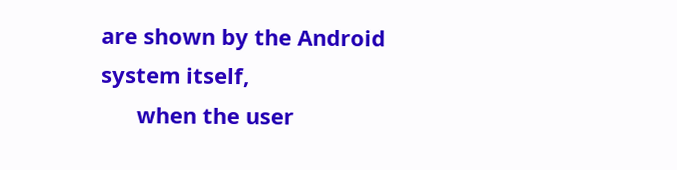are shown by the Android system itself,
      when the user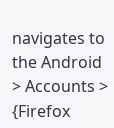navigates to the Android > Accounts > {Firefox